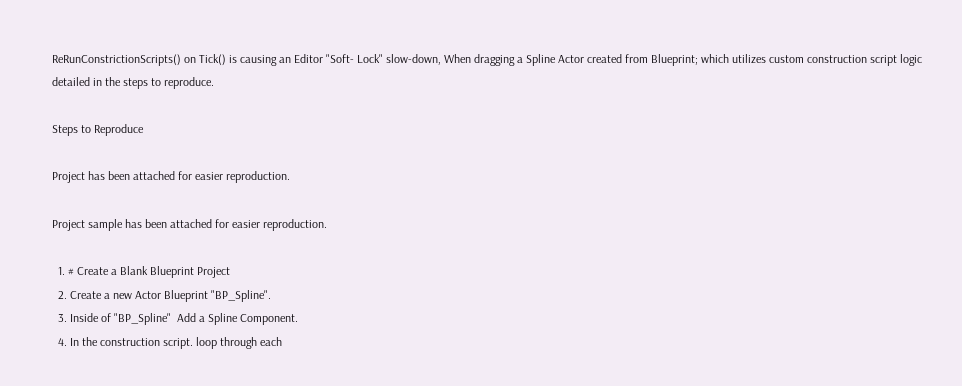ReRunConstrictionScripts() on Tick() is causing an Editor "Soft- Lock" slow-down, When dragging a Spline Actor created from Blueprint; which utilizes custom construction script logic detailed in the steps to reproduce.

Steps to Reproduce

Project has been attached for easier reproduction.

Project sample has been attached for easier reproduction.

  1. # Create a Blank Blueprint Project
  2. Create a new Actor Blueprint "BP_Spline".
  3. Inside of "BP_Spline"  Add a Spline Component.
  4. In the construction script. loop through each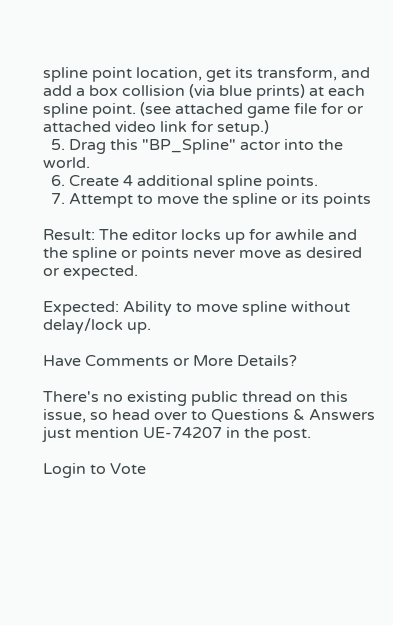spline point location, get its transform, and add a box collision (via blue prints) at each spline point. (see attached game file for or attached video link for setup.)
  5. Drag this "BP_Spline" actor into the world.
  6. Create 4 additional spline points.
  7. Attempt to move the spline or its points

Result: The editor locks up for awhile and the spline or points never move as desired or expected.

Expected: Ability to move spline without delay/lock up.

Have Comments or More Details?

There's no existing public thread on this issue, so head over to Questions & Answers just mention UE-74207 in the post.

Login to Vote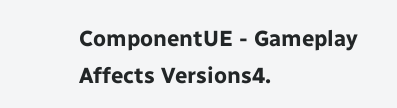ComponentUE - Gameplay
Affects Versions4.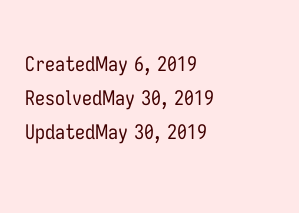CreatedMay 6, 2019
ResolvedMay 30, 2019
UpdatedMay 30, 2019